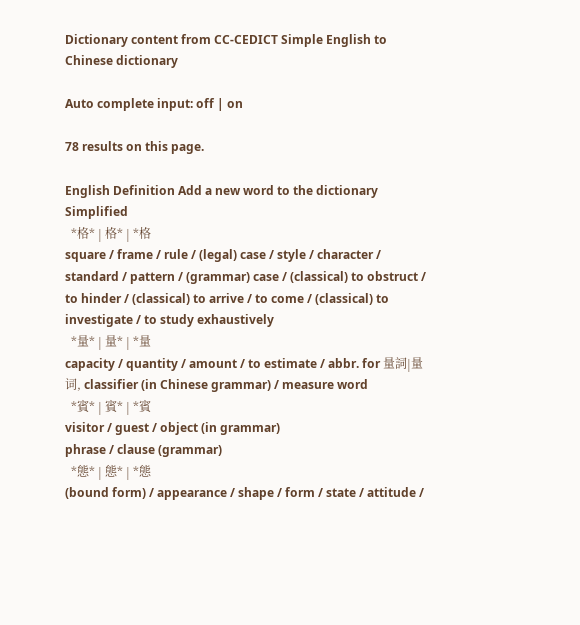Dictionary content from CC-CEDICT Simple English to Chinese dictionary

Auto complete input: off | on

78 results on this page.

English Definition Add a new word to the dictionary Simplified
  *格* | 格* | *格
square / frame / rule / (legal) case / style / character / standard / pattern / (grammar) case / (classical) to obstruct / to hinder / (classical) to arrive / to come / (classical) to investigate / to study exhaustively
  *量* | 量* | *量
capacity / quantity / amount / to estimate / abbr. for 量詞|量词, classifier (in Chinese grammar) / measure word
  *賓* | 賓* | *賓
visitor / guest / object (in grammar)
phrase / clause (grammar)
  *態* | 態* | *態
(bound form) / appearance / shape / form / state / attitude /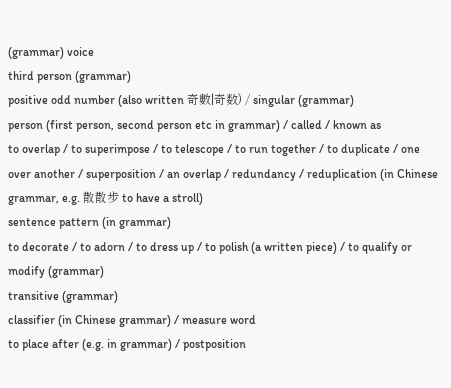(grammar) voice
third person (grammar)
positive odd number (also written 奇數|奇数) / singular (grammar)
person (first person, second person etc in grammar) / called / known as
to overlap / to superimpose / to telescope / to run together / to duplicate / one over another / superposition / an overlap / redundancy / reduplication (in Chinese grammar, e.g. 散散步 to have a stroll)
sentence pattern (in grammar)
to decorate / to adorn / to dress up / to polish (a written piece) / to qualify or modify (grammar)
transitive (grammar)
classifier (in Chinese grammar) / measure word
to place after (e.g. in grammar) / postposition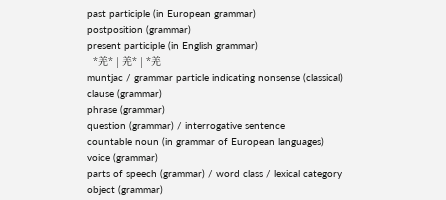past participle (in European grammar)
postposition (grammar)
present participle (in English grammar)
  *羌* | 羌* | *羌
muntjac / grammar particle indicating nonsense (classical)
clause (grammar)
phrase (grammar)
question (grammar) / interrogative sentence
countable noun (in grammar of European languages)
voice (grammar)
parts of speech (grammar) / word class / lexical category
object (grammar)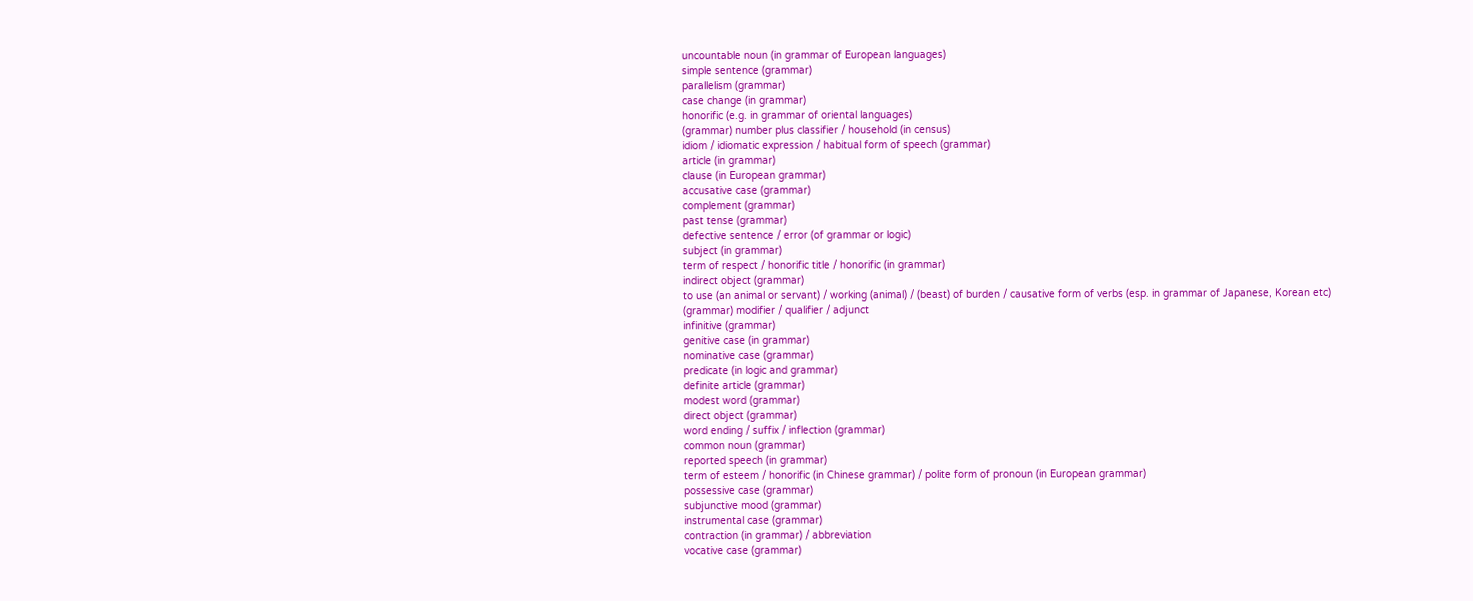uncountable noun (in grammar of European languages)
simple sentence (grammar)
parallelism (grammar)
case change (in grammar)
honorific (e.g. in grammar of oriental languages)
(grammar) number plus classifier / household (in census)
idiom / idiomatic expression / habitual form of speech (grammar)
article (in grammar)
clause (in European grammar)
accusative case (grammar)
complement (grammar)
past tense (grammar)
defective sentence / error (of grammar or logic)
subject (in grammar)
term of respect / honorific title / honorific (in grammar)
indirect object (grammar)
to use (an animal or servant) / working (animal) / (beast) of burden / causative form of verbs (esp. in grammar of Japanese, Korean etc)
(grammar) modifier / qualifier / adjunct
infinitive (grammar)
genitive case (in grammar)
nominative case (grammar)
predicate (in logic and grammar)
definite article (grammar)
modest word (grammar)
direct object (grammar)
word ending / suffix / inflection (grammar)
common noun (grammar)
reported speech (in grammar)
term of esteem / honorific (in Chinese grammar) / polite form of pronoun (in European grammar)
possessive case (grammar)
subjunctive mood (grammar)
instrumental case (grammar)
contraction (in grammar) / abbreviation
vocative case (grammar)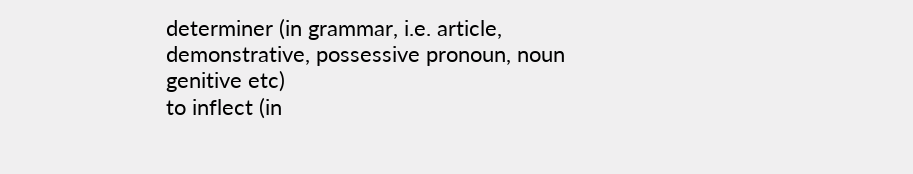determiner (in grammar, i.e. article, demonstrative, possessive pronoun, noun genitive etc)
to inflect (in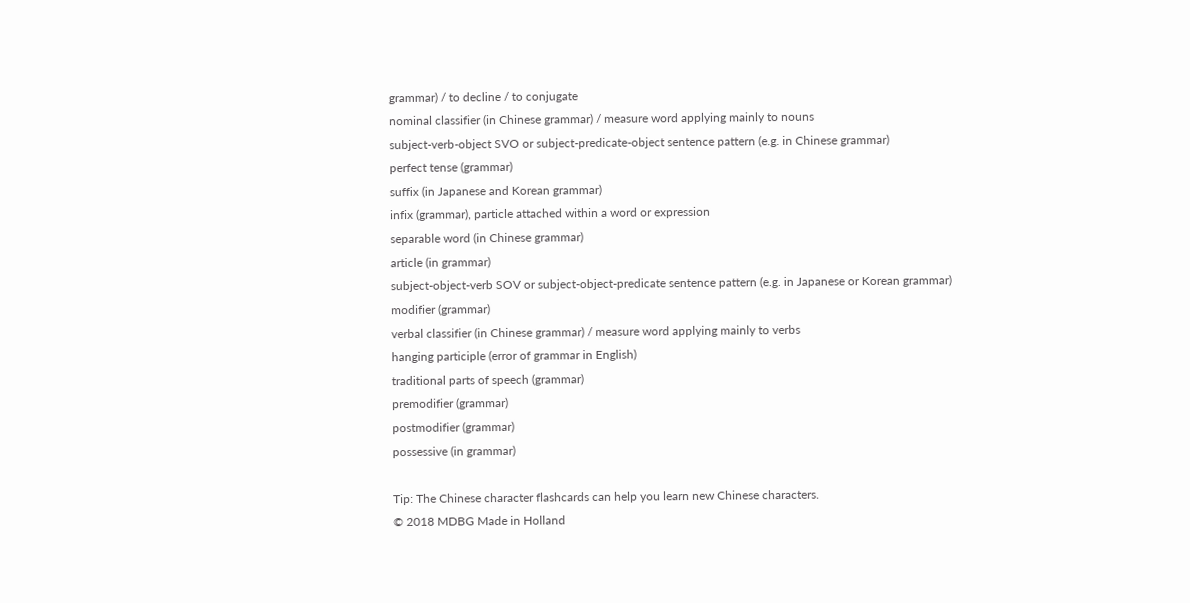grammar) / to decline / to conjugate
nominal classifier (in Chinese grammar) / measure word applying mainly to nouns
subject-verb-object SVO or subject-predicate-object sentence pattern (e.g. in Chinese grammar)
perfect tense (grammar)
suffix (in Japanese and Korean grammar)
infix (grammar), particle attached within a word or expression
separable word (in Chinese grammar)
article (in grammar)
subject-object-verb SOV or subject-object-predicate sentence pattern (e.g. in Japanese or Korean grammar)
modifier (grammar)
verbal classifier (in Chinese grammar) / measure word applying mainly to verbs
hanging participle (error of grammar in English)
traditional parts of speech (grammar)
premodifier (grammar)
postmodifier (grammar)
possessive (in grammar)

Tip: The Chinese character flashcards can help you learn new Chinese characters.
© 2018 MDBG Made in Holland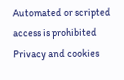Automated or scripted access is prohibited
Privacy and cookies